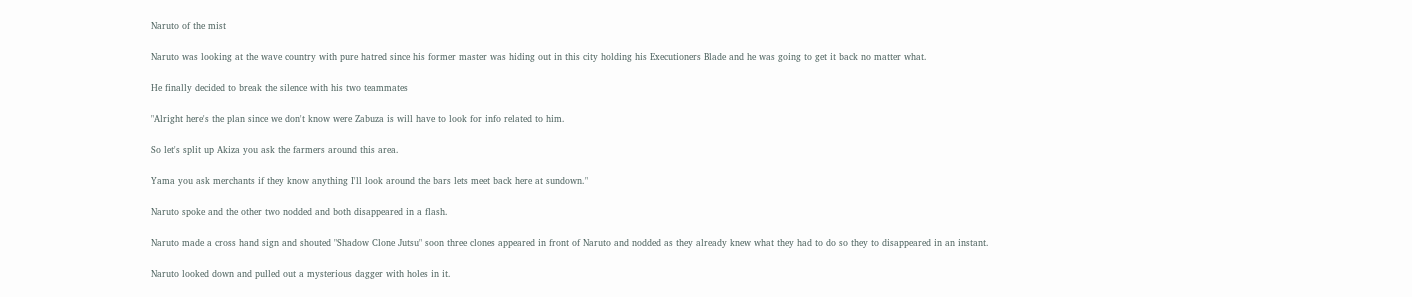Naruto of the mist

Naruto was looking at the wave country with pure hatred since his former master was hiding out in this city holding his Executioners Blade and he was going to get it back no matter what.

He finally decided to break the silence with his two teammates

"Alright here's the plan since we don't know were Zabuza is will have to look for info related to him.

So let's split up Akiza you ask the farmers around this area.

Yama you ask merchants if they know anything I'll look around the bars lets meet back here at sundown."

Naruto spoke and the other two nodded and both disappeared in a flash.

Naruto made a cross hand sign and shouted "Shadow Clone Jutsu" soon three clones appeared in front of Naruto and nodded as they already knew what they had to do so they to disappeared in an instant.

Naruto looked down and pulled out a mysterious dagger with holes in it.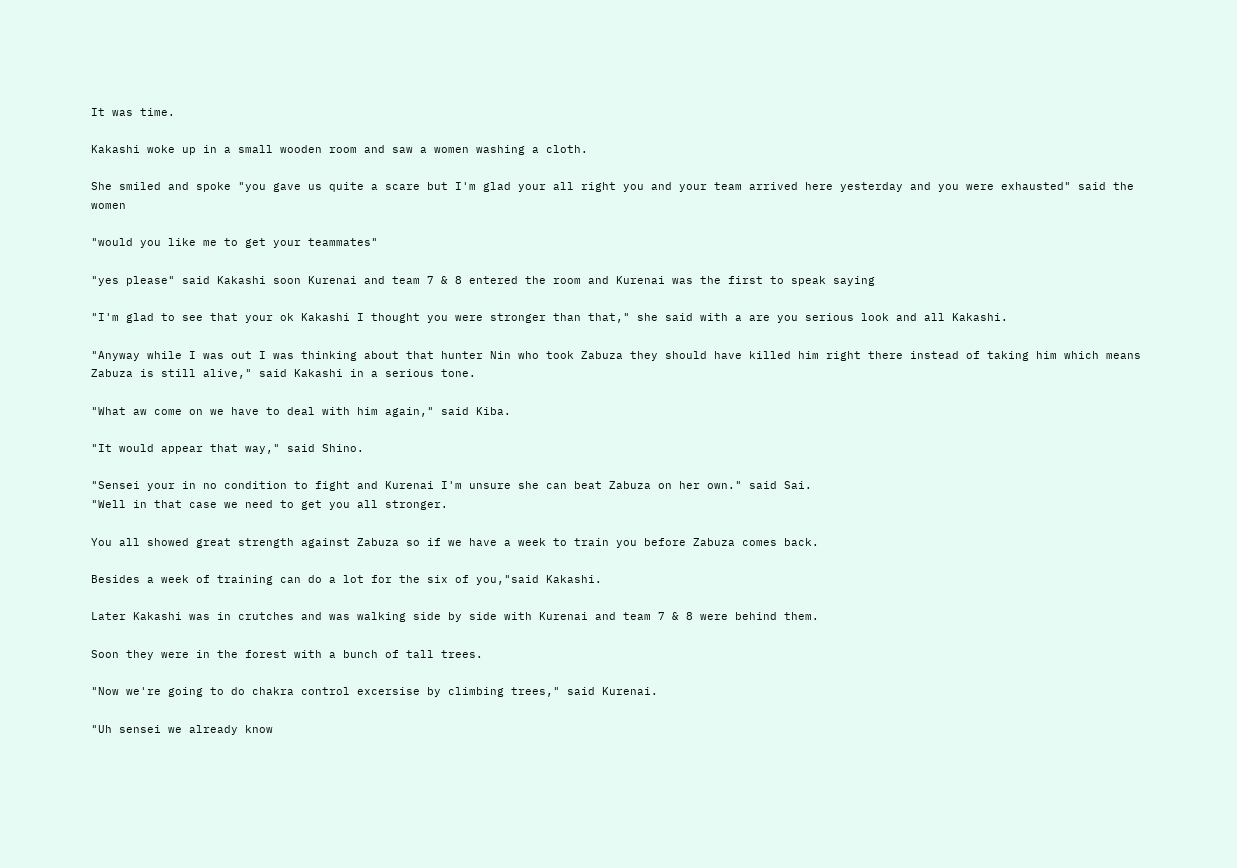It was time.

Kakashi woke up in a small wooden room and saw a women washing a cloth.

She smiled and spoke "you gave us quite a scare but I'm glad your all right you and your team arrived here yesterday and you were exhausted" said the women

"would you like me to get your teammates"

"yes please" said Kakashi soon Kurenai and team 7 & 8 entered the room and Kurenai was the first to speak saying

"I'm glad to see that your ok Kakashi I thought you were stronger than that," she said with a are you serious look and all Kakashi.

"Anyway while I was out I was thinking about that hunter Nin who took Zabuza they should have killed him right there instead of taking him which means Zabuza is still alive," said Kakashi in a serious tone.

"What aw come on we have to deal with him again," said Kiba.

"It would appear that way," said Shino.

"Sensei your in no condition to fight and Kurenai I'm unsure she can beat Zabuza on her own." said Sai.
"Well in that case we need to get you all stronger.

You all showed great strength against Zabuza so if we have a week to train you before Zabuza comes back.

Besides a week of training can do a lot for the six of you,"said Kakashi.

Later Kakashi was in crutches and was walking side by side with Kurenai and team 7 & 8 were behind them.

Soon they were in the forest with a bunch of tall trees.

"Now we're going to do chakra control excersise by climbing trees," said Kurenai.

"Uh sensei we already know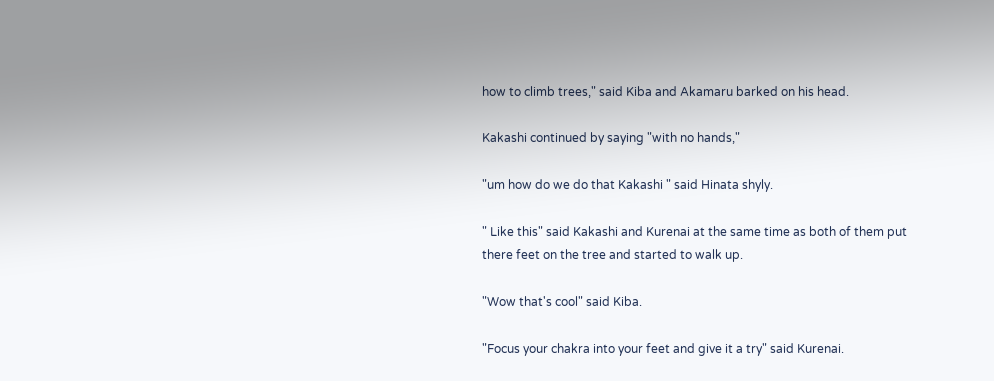how to climb trees," said Kiba and Akamaru barked on his head.

Kakashi continued by saying "with no hands,"

"um how do we do that Kakashi " said Hinata shyly.

" Like this" said Kakashi and Kurenai at the same time as both of them put there feet on the tree and started to walk up.

"Wow that's cool" said Kiba.

"Focus your chakra into your feet and give it a try" said Kurenai.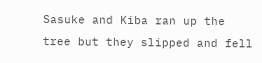Sasuke and Kiba ran up the tree but they slipped and fell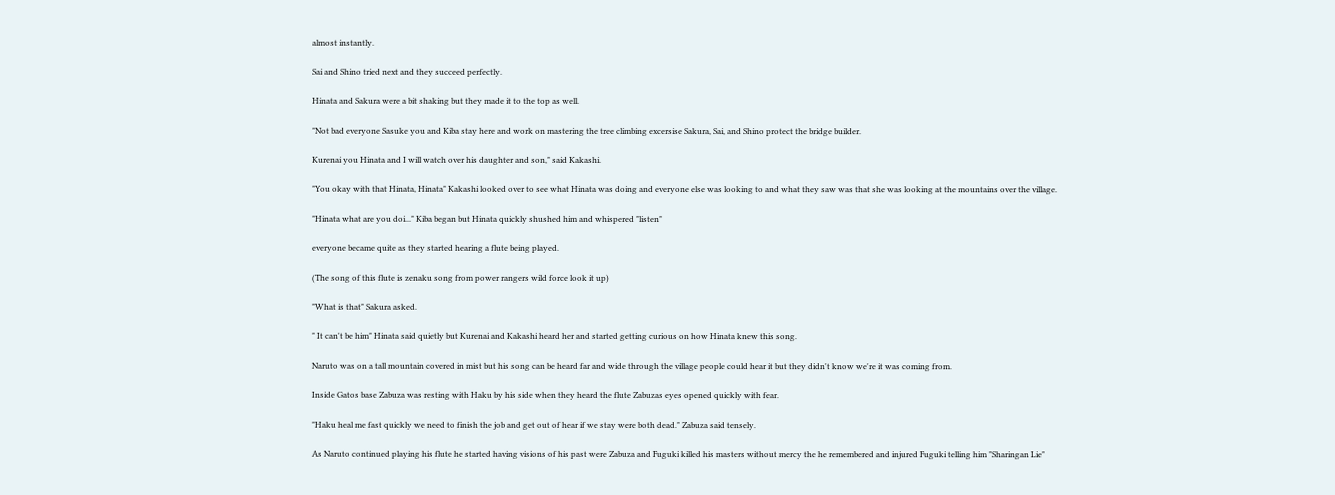almost instantly.

Sai and Shino tried next and they succeed perfectly.

Hinata and Sakura were a bit shaking but they made it to the top as well.

"Not bad everyone Sasuke you and Kiba stay here and work on mastering the tree climbing excersise Sakura, Sai, and Shino protect the bridge builder.

Kurenai you Hinata and I will watch over his daughter and son," said Kakashi.

"You okay with that Hinata, Hinata" Kakashi looked over to see what Hinata was doing and everyone else was looking to and what they saw was that she was looking at the mountains over the village.

"Hinata what are you doi..." Kiba began but Hinata quickly shushed him and whispered "listen"

everyone became quite as they started hearing a flute being played.

(The song of this flute is zenaku song from power rangers wild force look it up)

"What is that" Sakura asked.

" It can't be him" Hinata said quietly but Kurenai and Kakashi heard her and started getting curious on how Hinata knew this song.

Naruto was on a tall mountain covered in mist but his song can be heard far and wide through the village people could hear it but they didn't know we're it was coming from.

Inside Gatos base Zabuza was resting with Haku by his side when they heard the flute Zabuzas eyes opened quickly with fear.

"Haku heal me fast quickly we need to finish the job and get out of hear if we stay were both dead." Zabuza said tensely.

As Naruto continued playing his flute he started having visions of his past were Zabuza and Fuguki killed his masters without mercy the he remembered and injured Fuguki telling him "Sharingan Lie"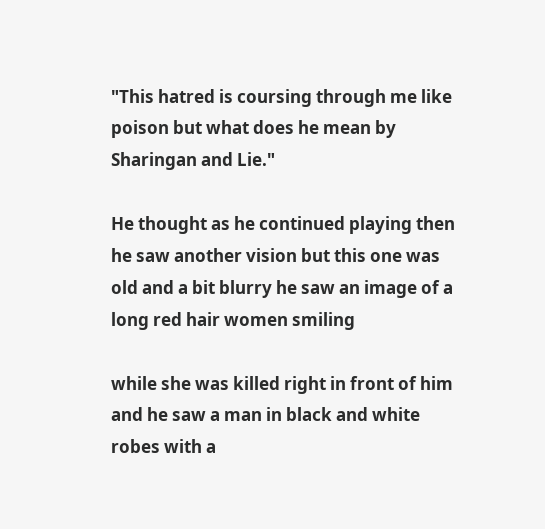"This hatred is coursing through me like poison but what does he mean by Sharingan and Lie."

He thought as he continued playing then he saw another vision but this one was old and a bit blurry he saw an image of a long red hair women smiling

while she was killed right in front of him and he saw a man in black and white robes with a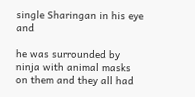single Sharingan in his eye and

he was surrounded by ninja with animal masks on them and they all had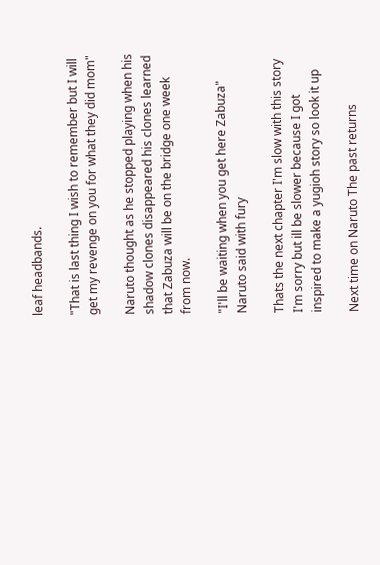leaf headbands.

"That is last thing I wish to remember but I will get my revenge on you for what they did mom"

Naruto thought as he stopped playing when his shadow clones disappeared his clones learned that Zabuza will be on the bridge one week from now.

"I'll be waiting when you get here Zabuza" Naruto said with fury

Thats the next chapter I'm slow with this story I'm sorry but ill be slower because I got inspired to make a yugioh story so look it up

Next time on Naruto The past returns